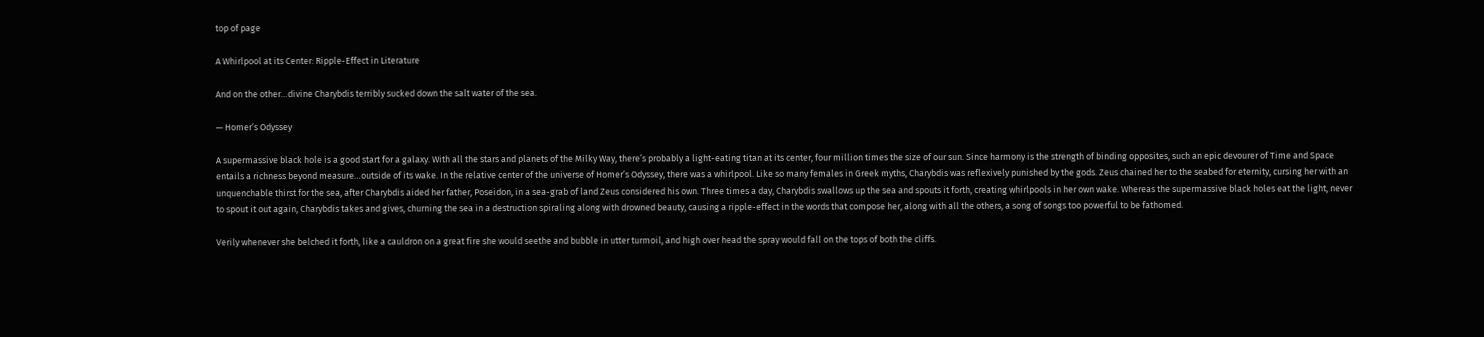top of page

A Whirlpool at its Center: Ripple-Effect in Literature

And on the other…divine Charybdis terribly sucked down the salt water of the sea.

— Homer’s Odyssey

A supermassive black hole is a good start for a galaxy. With all the stars and planets of the Milky Way, there’s probably a light-eating titan at its center, four million times the size of our sun. Since harmony is the strength of binding opposites, such an epic devourer of Time and Space entails a richness beyond measure…outside of its wake. In the relative center of the universe of Homer’s Odyssey, there was a whirlpool. Like so many females in Greek myths, Charybdis was reflexively punished by the gods. Zeus chained her to the seabed for eternity, cursing her with an unquenchable thirst for the sea, after Charybdis aided her father, Poseidon, in a sea-grab of land Zeus considered his own. Three times a day, Charybdis swallows up the sea and spouts it forth, creating whirlpools in her own wake. Whereas the supermassive black holes eat the light, never to spout it out again, Charybdis takes and gives, churning the sea in a destruction spiraling along with drowned beauty, causing a ripple-effect in the words that compose her, along with all the others, a song of songs too powerful to be fathomed.

Verily whenever she belched it forth, like a cauldron on a great fire she would seethe and bubble in utter turmoil, and high over head the spray would fall on the tops of both the cliffs.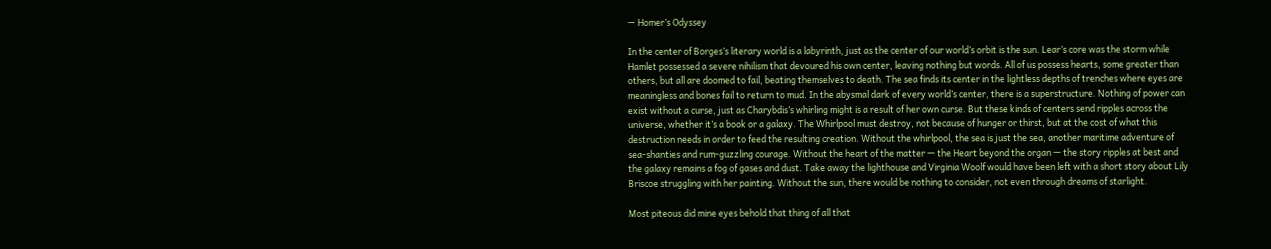— Homer’s Odyssey

In the center of Borges’s literary world is a labyrinth, just as the center of our world’s orbit is the sun. Lear’s core was the storm while Hamlet possessed a severe nihilism that devoured his own center, leaving nothing but words. All of us possess hearts, some greater than others, but all are doomed to fail, beating themselves to death. The sea finds its center in the lightless depths of trenches where eyes are meaningless and bones fail to return to mud. In the abysmal dark of every world’s center, there is a superstructure. Nothing of power can exist without a curse, just as Charybdis’s whirling might is a result of her own curse. But these kinds of centers send ripples across the universe, whether it’s a book or a galaxy. The Whirlpool must destroy, not because of hunger or thirst, but at the cost of what this destruction needs in order to feed the resulting creation. Without the whirlpool, the sea is just the sea, another maritime adventure of sea-shanties and rum-guzzling courage. Without the heart of the matter — the Heart beyond the organ — the story ripples at best and the galaxy remains a fog of gases and dust. Take away the lighthouse and Virginia Woolf would have been left with a short story about Lily Briscoe struggling with her painting. Without the sun, there would be nothing to consider, not even through dreams of starlight.

Most piteous did mine eyes behold that thing of all that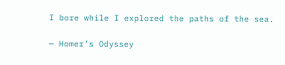I bore while I explored the paths of the sea.

— Homer’s Odyssey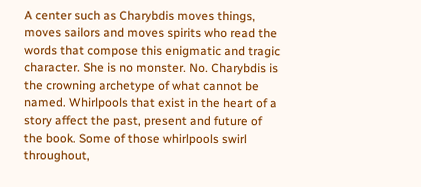A center such as Charybdis moves things, moves sailors and moves spirits who read the words that compose this enigmatic and tragic character. She is no monster. No. Charybdis is the crowning archetype of what cannot be named. Whirlpools that exist in the heart of a story affect the past, present and future of the book. Some of those whirlpools swirl throughout,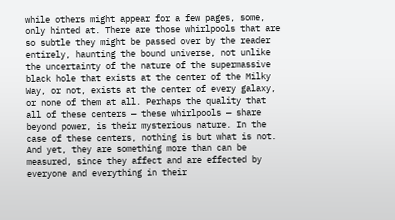while others might appear for a few pages, some, only hinted at. There are those whirlpools that are so subtle they might be passed over by the reader entirely, haunting the bound universe, not unlike the uncertainty of the nature of the supermassive black hole that exists at the center of the Milky Way, or not, exists at the center of every galaxy, or none of them at all. Perhaps the quality that all of these centers — these whirlpools — share beyond power, is their mysterious nature. In the case of these centers, nothing is but what is not. And yet, they are something more than can be measured, since they affect and are effected by everyone and everything in their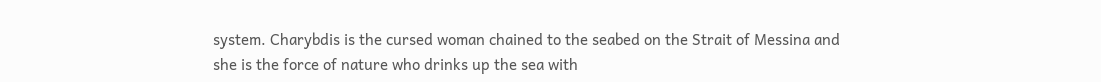system. Charybdis is the cursed woman chained to the seabed on the Strait of Messina and she is the force of nature who drinks up the sea with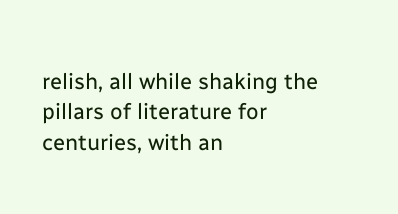relish, all while shaking the pillars of literature for centuries, with an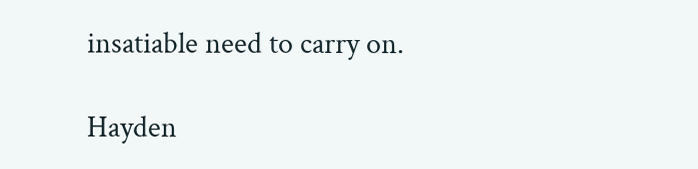insatiable need to carry on.

Hayden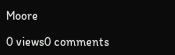Moore

0 views0 comments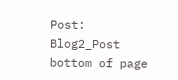Post: Blog2_Post
bottom of page